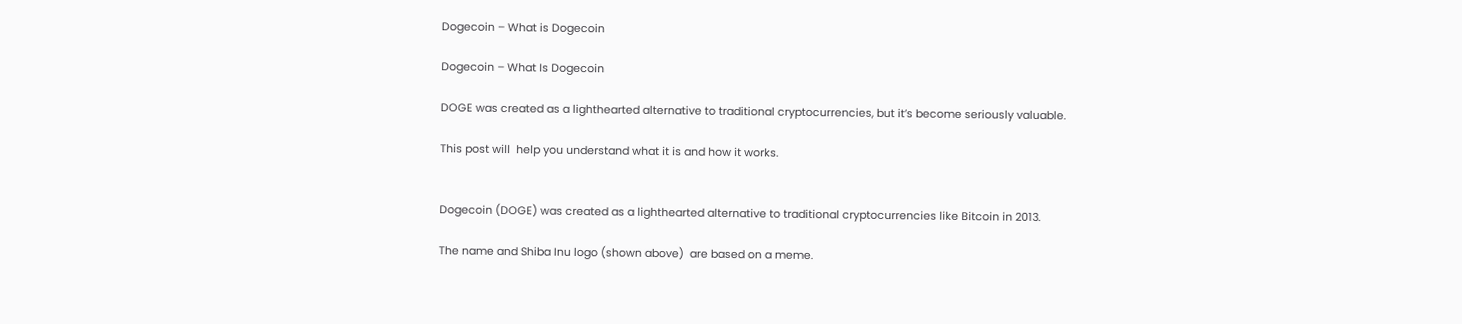Dogecoin – What is Dogecoin

Dogecoin – What Is Dogecoin

DOGE was created as a lighthearted alternative to traditional cryptocurrencies, but it’s become seriously valuable.

This post will  help you understand what it is and how it works.


Dogecoin (DOGE) was created as a lighthearted alternative to traditional cryptocurrencies like Bitcoin in 2013.

The name and Shiba Inu logo (shown above)  are based on a meme.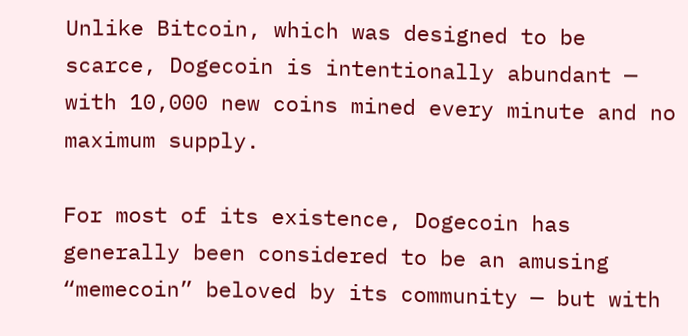Unlike Bitcoin, which was designed to be scarce, Dogecoin is intentionally abundant — with 10,000 new coins mined every minute and no maximum supply.

For most of its existence, Dogecoin has generally been considered to be an amusing “memecoin” beloved by its community — but with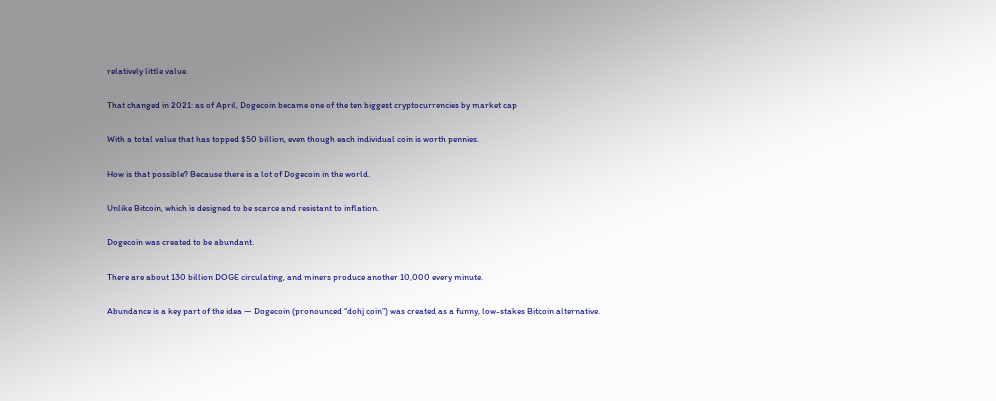relatively little value.

That changed in 2021: as of April, Dogecoin became one of the ten biggest cryptocurrencies by market cap

With a total value that has topped $50 billion, even though each individual coin is worth pennies.

How is that possible? Because there is a lot of Dogecoin in the world.

Unlike Bitcoin, which is designed to be scarce and resistant to inflation.

Dogecoin was created to be abundant.

There are about 130 billion DOGE circulating, and miners produce another 10,000 every minute.

Abundance is a key part of the idea — Dogecoin (pronounced “dohj coin”) was created as a funny, low-stakes Bitcoin alternative.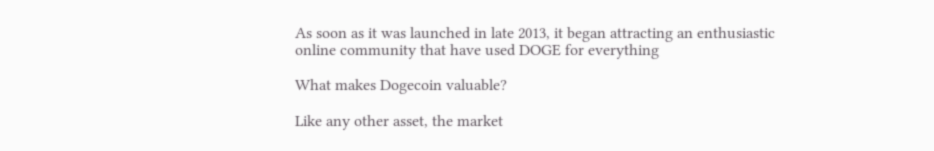As soon as it was launched in late 2013, it began attracting an enthusiastic online community that have used DOGE for everything

What makes Dogecoin valuable?

Like any other asset, the market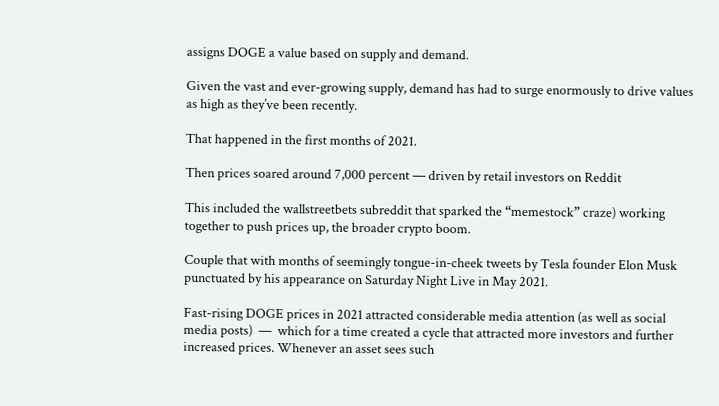assigns DOGE a value based on supply and demand.

Given the vast and ever-growing supply, demand has had to surge enormously to drive values as high as they’ve been recently.

That happened in the first months of 2021.

Then prices soared around 7,000 percent — driven by retail investors on Reddit

This included the wallstreetbets subreddit that sparked the “memestock” craze) working together to push prices up, the broader crypto boom.

Couple that with months of seemingly tongue-in-cheek tweets by Tesla founder Elon Musk punctuated by his appearance on Saturday Night Live in May 2021.

Fast-rising DOGE prices in 2021 attracted considerable media attention (as well as social media posts)  —  which for a time created a cycle that attracted more investors and further increased prices. Whenever an asset sees such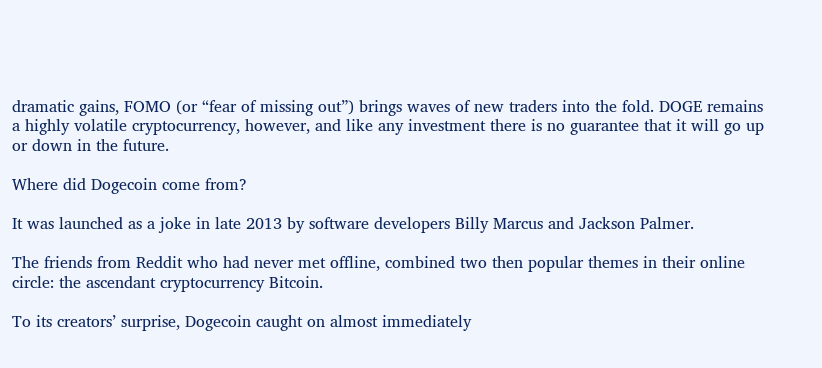dramatic gains, FOMO (or “fear of missing out”) brings waves of new traders into the fold. DOGE remains a highly volatile cryptocurrency, however, and like any investment there is no guarantee that it will go up or down in the future.

Where did Dogecoin come from?

It was launched as a joke in late 2013 by software developers Billy Marcus and Jackson Palmer.

The friends from Reddit who had never met offline, combined two then popular themes in their online circle: the ascendant cryptocurrency Bitcoin.

To its creators’ surprise, Dogecoin caught on almost immediately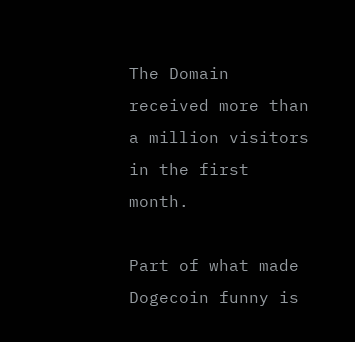The Domain received more than a million visitors in the first month.

Part of what made Dogecoin funny is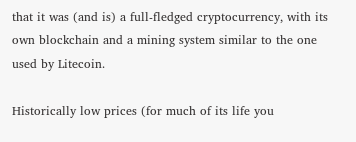that it was (and is) a full-fledged cryptocurrency, with its own blockchain and a mining system similar to the one used by Litecoin.

Historically low prices (for much of its life you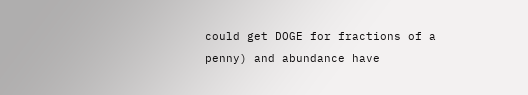could get DOGE for fractions of a penny) and abundance have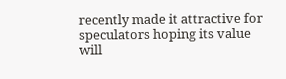recently made it attractive for speculators hoping its value will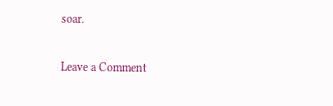soar.

Leave a Comment